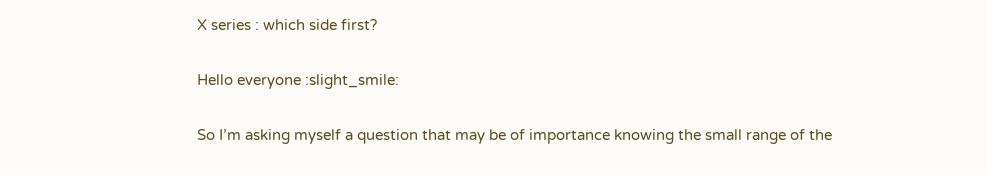X series : which side first?

Hello everyone :slight_smile:

So I’m asking myself a question that may be of importance knowing the small range of the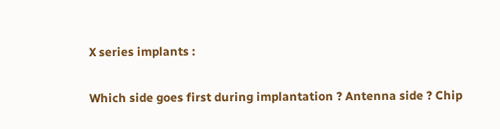X series implants :

Which side goes first during implantation ? Antenna side ? Chip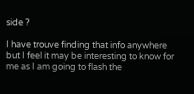side ?

I have trouve finding that info anywhere but I feel it may be interesting to know for me as I am going to flash the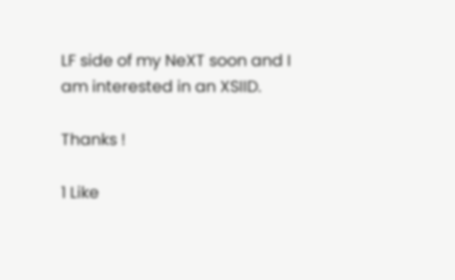LF side of my NeXT soon and I am interested in an XSIID.

Thanks !

1 Like